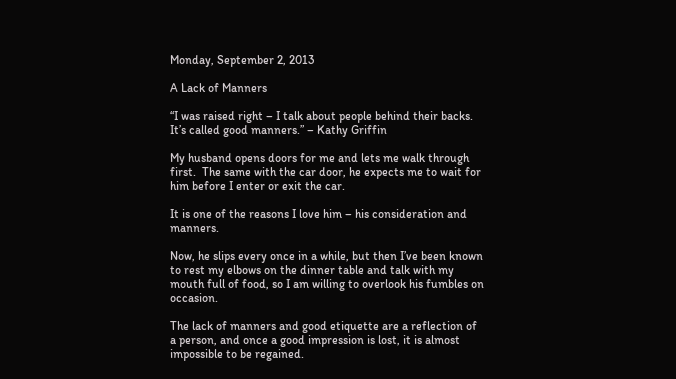Monday, September 2, 2013

A Lack of Manners

“I was raised right – I talk about people behind their backs.  It’s called good manners.” – Kathy Griffin

My husband opens doors for me and lets me walk through first.  The same with the car door, he expects me to wait for him before I enter or exit the car.

It is one of the reasons I love him – his consideration and manners.

Now, he slips every once in a while, but then I’ve been known to rest my elbows on the dinner table and talk with my mouth full of food, so I am willing to overlook his fumbles on occasion.

The lack of manners and good etiquette are a reflection of a person, and once a good impression is lost, it is almost impossible to be regained.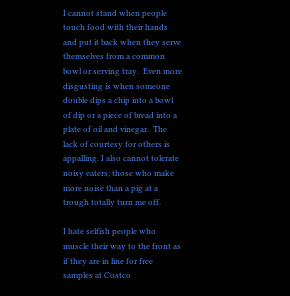I cannot stand when people touch food with their hands and put it back when they serve themselves from a common bowl or serving tray.  Even more disgusting is when someone double dips a chip into a bowl of dip or a piece of bread into a plate of oil and vinegar.  The lack of courtesy for others is appalling. I also cannot tolerate noisy eaters; those who make more noise than a pig at a trough totally turn me off.

I hate selfish people who muscle their way to the front as if they are in line for free samples at Costco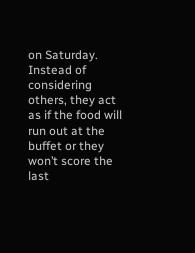on Saturday. Instead of considering others, they act as if the food will run out at the buffet or they won’t score the last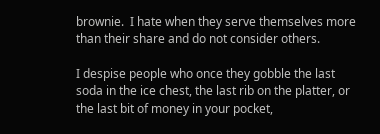brownie.  I hate when they serve themselves more than their share and do not consider others.

I despise people who once they gobble the last soda in the ice chest, the last rib on the platter, or the last bit of money in your pocket,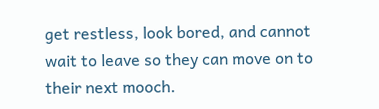get restless, look bored, and cannot wait to leave so they can move on to their next mooch.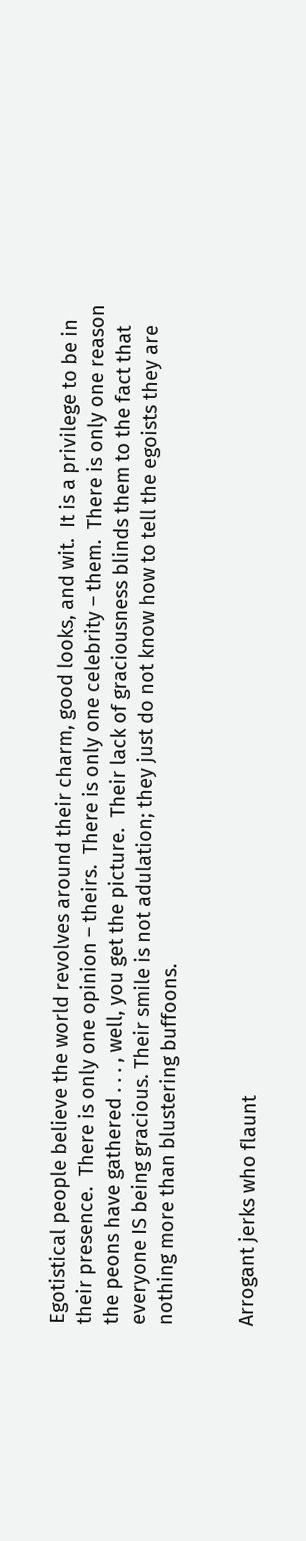Egotistical people believe the world revolves around their charm, good looks, and wit.  It is a privilege to be in their presence.  There is only one opinion – theirs.  There is only one celebrity – them.  There is only one reason the peons have gathered . . . , well, you get the picture.  Their lack of graciousness blinds them to the fact that everyone IS being gracious. Their smile is not adulation; they just do not know how to tell the egoists they are nothing more than blustering buffoons.


Arrogant jerks who flaunt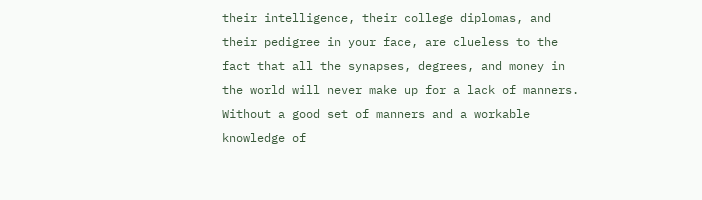their intelligence, their college diplomas, and their pedigree in your face, are clueless to the fact that all the synapses, degrees, and money in the world will never make up for a lack of manners. Without a good set of manners and a workable knowledge of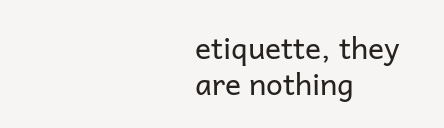etiquette, they are nothing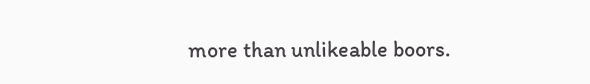more than unlikeable boors.